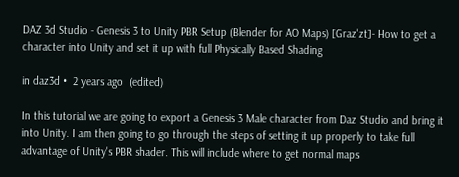DAZ 3d Studio - Genesis 3 to Unity PBR Setup (Blender for AO Maps) [Graz'zt]- How to get a character into Unity and set it up with full Physically Based Shading

in daz3d •  2 years ago  (edited)

In this tutorial we are going to export a Genesis 3 Male character from Daz Studio and bring it into Unity. I am then going to go through the steps of setting it up properly to take full advantage of Unity's PBR shader. This will include where to get normal maps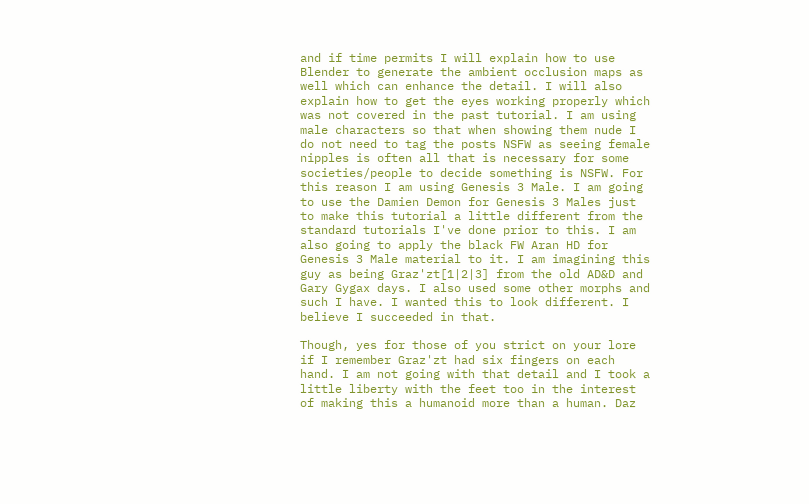and if time permits I will explain how to use Blender to generate the ambient occlusion maps as well which can enhance the detail. I will also explain how to get the eyes working properly which was not covered in the past tutorial. I am using male characters so that when showing them nude I do not need to tag the posts NSFW as seeing female nipples is often all that is necessary for some societies/people to decide something is NSFW. For this reason I am using Genesis 3 Male. I am going to use the Damien Demon for Genesis 3 Males just to make this tutorial a little different from the standard tutorials I've done prior to this. I am also going to apply the black FW Aran HD for Genesis 3 Male material to it. I am imagining this guy as being Graz'zt[1|2|3] from the old AD&D and Gary Gygax days. I also used some other morphs and such I have. I wanted this to look different. I believe I succeeded in that.

Though, yes for those of you strict on your lore if I remember Graz'zt had six fingers on each hand. I am not going with that detail and I took a little liberty with the feet too in the interest of making this a humanoid more than a human. Daz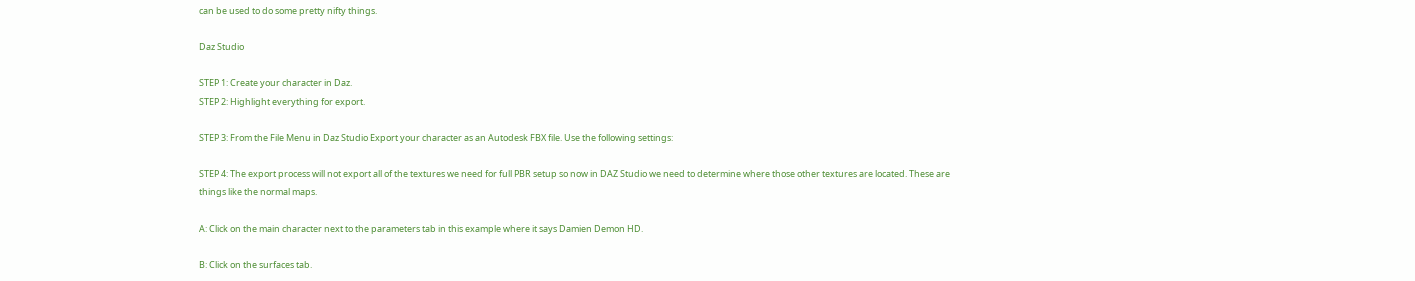can be used to do some pretty nifty things.

Daz Studio

STEP 1: Create your character in Daz.
STEP 2: Highlight everything for export.

STEP 3: From the File Menu in Daz Studio Export your character as an Autodesk FBX file. Use the following settings:

STEP 4: The export process will not export all of the textures we need for full PBR setup so now in DAZ Studio we need to determine where those other textures are located. These are things like the normal maps.

A: Click on the main character next to the parameters tab in this example where it says Damien Demon HD.

B: Click on the surfaces tab.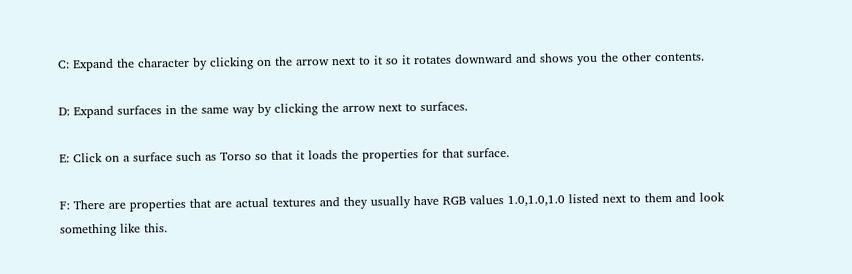C: Expand the character by clicking on the arrow next to it so it rotates downward and shows you the other contents.

D: Expand surfaces in the same way by clicking the arrow next to surfaces.

E: Click on a surface such as Torso so that it loads the properties for that surface.

F: There are properties that are actual textures and they usually have RGB values 1.0,1.0,1.0 listed next to them and look something like this.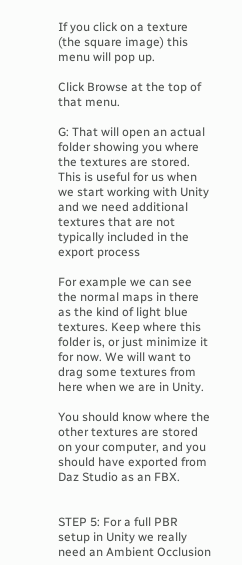If you click on a texture (the square image) this menu will pop up.

Click Browse at the top of that menu.

G: That will open an actual folder showing you where the textures are stored. This is useful for us when we start working with Unity and we need additional textures that are not typically included in the export process

For example we can see the normal maps in there as the kind of light blue textures. Keep where this folder is, or just minimize it for now. We will want to drag some textures from here when we are in Unity.

You should know where the other textures are stored on your computer, and you should have exported from Daz Studio as an FBX.


STEP 5: For a full PBR setup in Unity we really need an Ambient Occlusion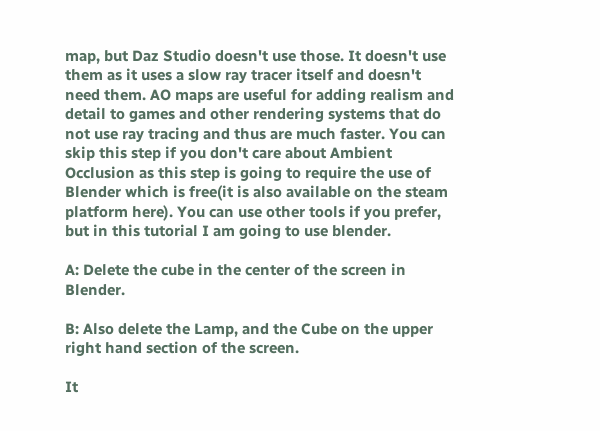map, but Daz Studio doesn't use those. It doesn't use them as it uses a slow ray tracer itself and doesn't need them. AO maps are useful for adding realism and detail to games and other rendering systems that do not use ray tracing and thus are much faster. You can skip this step if you don't care about Ambient Occlusion as this step is going to require the use of Blender which is free(it is also available on the steam platform here). You can use other tools if you prefer, but in this tutorial I am going to use blender.

A: Delete the cube in the center of the screen in Blender.

B: Also delete the Lamp, and the Cube on the upper right hand section of the screen.

It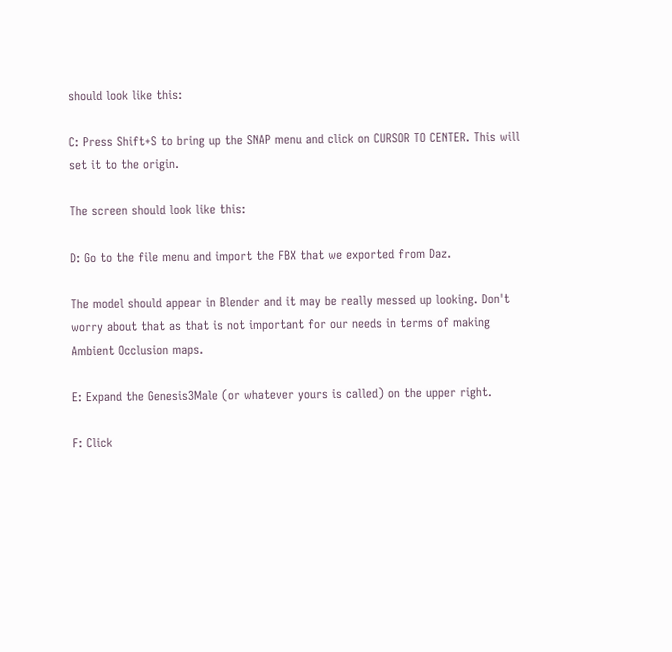should look like this:

C: Press Shift+S to bring up the SNAP menu and click on CURSOR TO CENTER. This will set it to the origin.

The screen should look like this:

D: Go to the file menu and import the FBX that we exported from Daz.

The model should appear in Blender and it may be really messed up looking. Don't worry about that as that is not important for our needs in terms of making Ambient Occlusion maps.

E: Expand the Genesis3Male (or whatever yours is called) on the upper right.

F: Click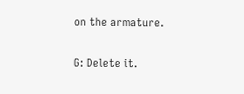on the armature.

G: Delete it.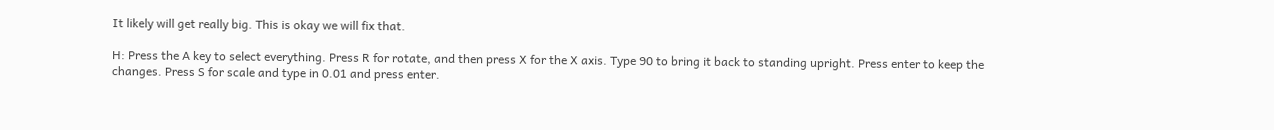It likely will get really big. This is okay we will fix that.

H: Press the A key to select everything. Press R for rotate, and then press X for the X axis. Type 90 to bring it back to standing upright. Press enter to keep the changes. Press S for scale and type in 0.01 and press enter.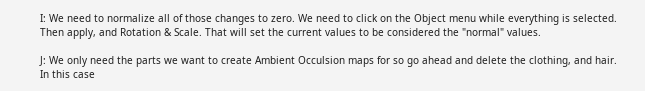I: We need to normalize all of those changes to zero. We need to click on the Object menu while everything is selected. Then apply, and Rotation & Scale. That will set the current values to be considered the "normal" values.

J: We only need the parts we want to create Ambient Occulsion maps for so go ahead and delete the clothing, and hair. In this case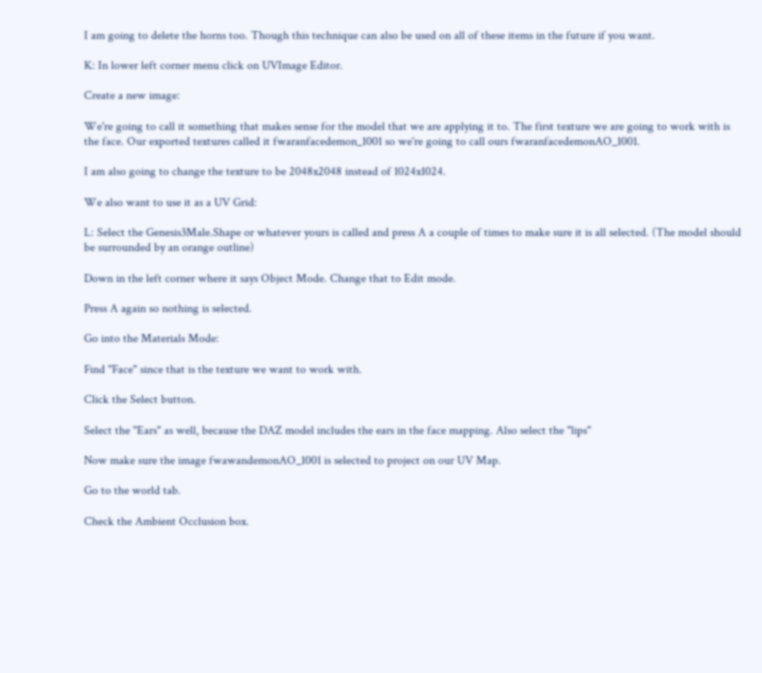I am going to delete the horns too. Though this technique can also be used on all of these items in the future if you want.

K: In lower left corner menu click on UVImage Editor.

Create a new image:

We're going to call it something that makes sense for the model that we are applying it to. The first texture we are going to work with is the face. Our exported textures called it fwaranfacedemon_1001 so we're going to call ours fwaranfacedemonAO_1001.

I am also going to change the texture to be 2048x2048 instead of 1024x1024.

We also want to use it as a UV Grid:

L: Select the Genesis3Male.Shape or whatever yours is called and press A a couple of times to make sure it is all selected. (The model should be surrounded by an orange outline)

Down in the left corner where it says Object Mode. Change that to Edit mode.

Press A again so nothing is selected.

Go into the Materials Mode:

Find "Face" since that is the texture we want to work with.

Click the Select button.

Select the "Ears" as well, because the DAZ model includes the ears in the face mapping. Also select the "lips"

Now make sure the image fwawandemonAO_1001 is selected to project on our UV Map.

Go to the world tab.

Check the Ambient Occlusion box.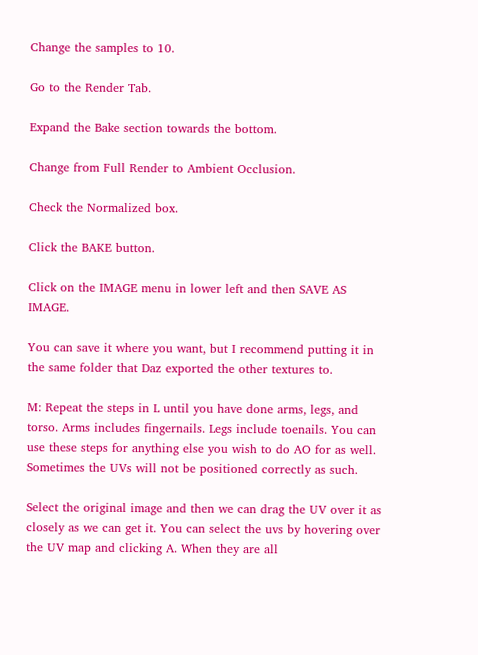Change the samples to 10.

Go to the Render Tab.

Expand the Bake section towards the bottom.

Change from Full Render to Ambient Occlusion.

Check the Normalized box.

Click the BAKE button.

Click on the IMAGE menu in lower left and then SAVE AS IMAGE.

You can save it where you want, but I recommend putting it in the same folder that Daz exported the other textures to.

M: Repeat the steps in L until you have done arms, legs, and torso. Arms includes fingernails. Legs include toenails. You can use these steps for anything else you wish to do AO for as well.
Sometimes the UVs will not be positioned correctly as such.

Select the original image and then we can drag the UV over it as closely as we can get it. You can select the uvs by hovering over the UV map and clicking A. When they are all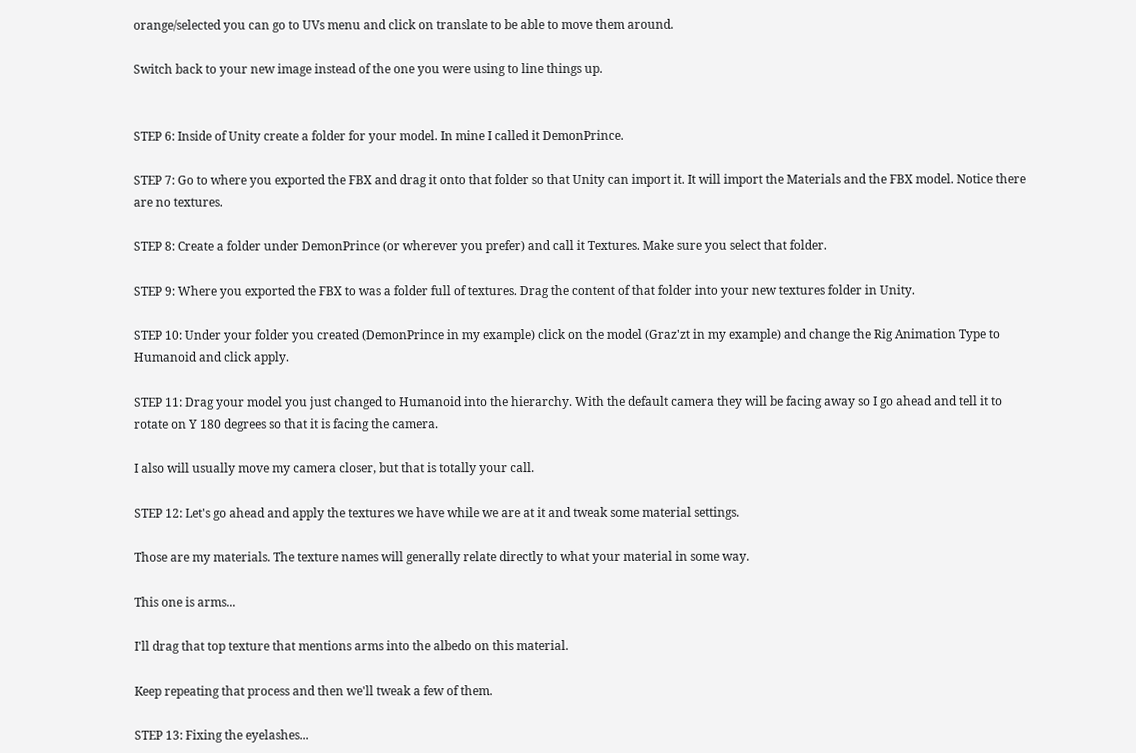orange/selected you can go to UVs menu and click on translate to be able to move them around.

Switch back to your new image instead of the one you were using to line things up.


STEP 6: Inside of Unity create a folder for your model. In mine I called it DemonPrince.

STEP 7: Go to where you exported the FBX and drag it onto that folder so that Unity can import it. It will import the Materials and the FBX model. Notice there are no textures.

STEP 8: Create a folder under DemonPrince (or wherever you prefer) and call it Textures. Make sure you select that folder.

STEP 9: Where you exported the FBX to was a folder full of textures. Drag the content of that folder into your new textures folder in Unity.

STEP 10: Under your folder you created (DemonPrince in my example) click on the model (Graz'zt in my example) and change the Rig Animation Type to Humanoid and click apply.

STEP 11: Drag your model you just changed to Humanoid into the hierarchy. With the default camera they will be facing away so I go ahead and tell it to rotate on Y 180 degrees so that it is facing the camera.

I also will usually move my camera closer, but that is totally your call.

STEP 12: Let's go ahead and apply the textures we have while we are at it and tweak some material settings.

Those are my materials. The texture names will generally relate directly to what your material in some way.

This one is arms...

I'll drag that top texture that mentions arms into the albedo on this material.

Keep repeating that process and then we'll tweak a few of them.

STEP 13: Fixing the eyelashes...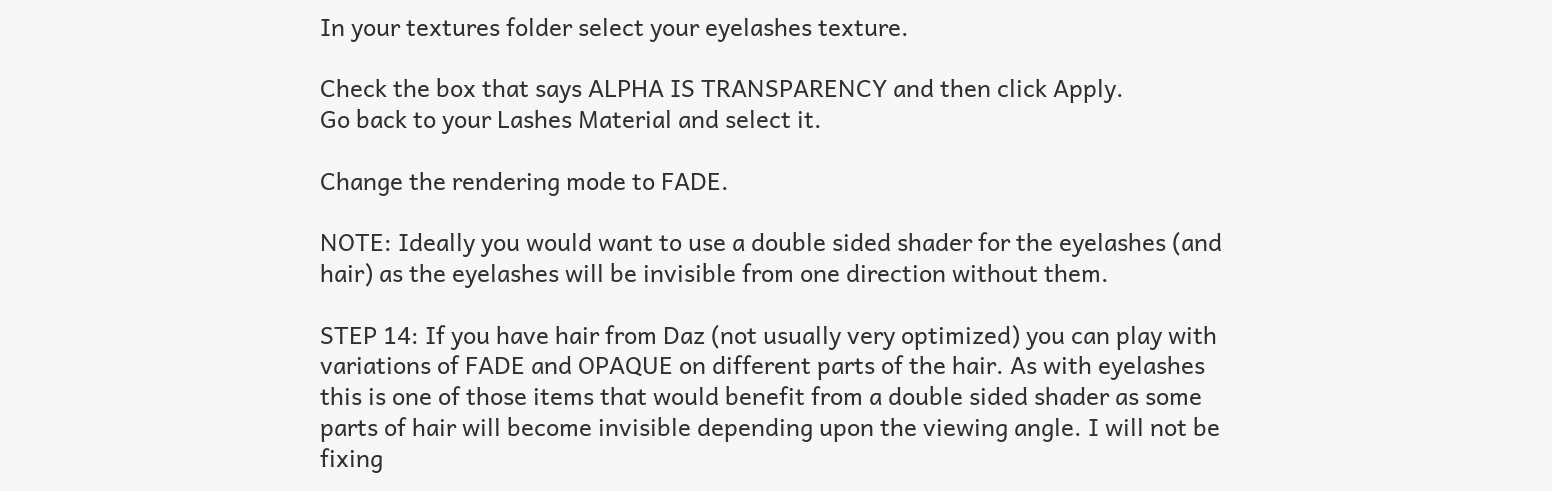In your textures folder select your eyelashes texture.

Check the box that says ALPHA IS TRANSPARENCY and then click Apply.
Go back to your Lashes Material and select it.

Change the rendering mode to FADE.

NOTE: Ideally you would want to use a double sided shader for the eyelashes (and hair) as the eyelashes will be invisible from one direction without them.

STEP 14: If you have hair from Daz (not usually very optimized) you can play with variations of FADE and OPAQUE on different parts of the hair. As with eyelashes this is one of those items that would benefit from a double sided shader as some parts of hair will become invisible depending upon the viewing angle. I will not be fixing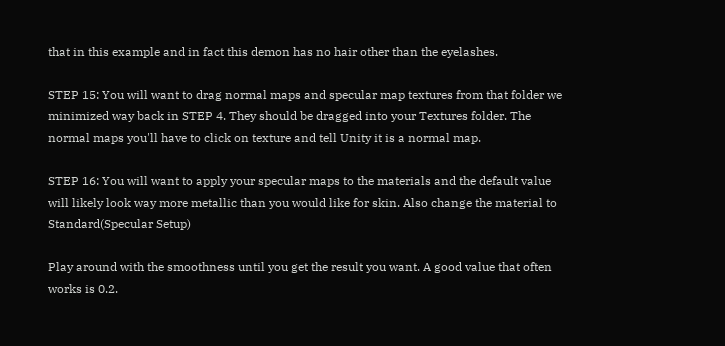that in this example and in fact this demon has no hair other than the eyelashes.

STEP 15: You will want to drag normal maps and specular map textures from that folder we minimized way back in STEP 4. They should be dragged into your Textures folder. The normal maps you'll have to click on texture and tell Unity it is a normal map.

STEP 16: You will want to apply your specular maps to the materials and the default value will likely look way more metallic than you would like for skin. Also change the material to Standard(Specular Setup)

Play around with the smoothness until you get the result you want. A good value that often works is 0.2.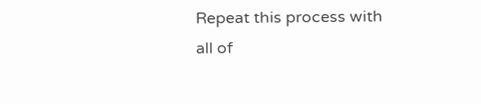Repeat this process with all of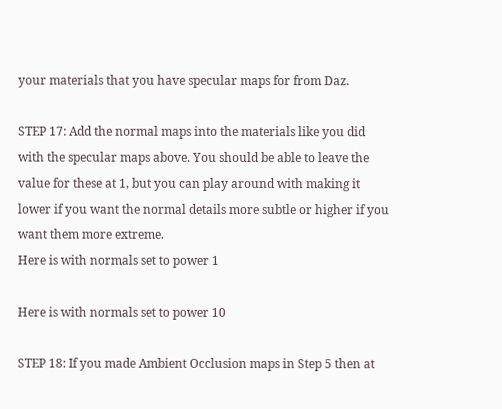your materials that you have specular maps for from Daz.

STEP 17: Add the normal maps into the materials like you did with the specular maps above. You should be able to leave the value for these at 1, but you can play around with making it lower if you want the normal details more subtle or higher if you want them more extreme.
Here is with normals set to power 1

Here is with normals set to power 10

STEP 18: If you made Ambient Occlusion maps in Step 5 then at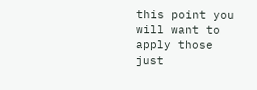this point you will want to apply those just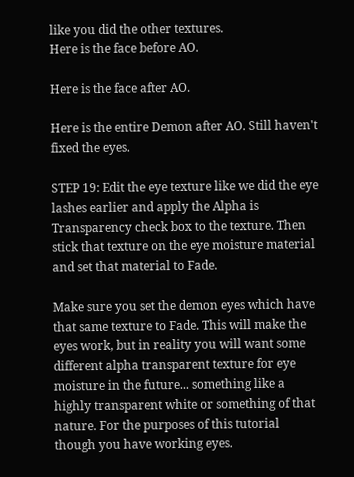like you did the other textures.
Here is the face before AO.

Here is the face after AO.

Here is the entire Demon after AO. Still haven't fixed the eyes.

STEP 19: Edit the eye texture like we did the eye lashes earlier and apply the Alpha is Transparency check box to the texture. Then stick that texture on the eye moisture material and set that material to Fade.

Make sure you set the demon eyes which have that same texture to Fade. This will make the eyes work, but in reality you will want some different alpha transparent texture for eye moisture in the future... something like a highly transparent white or something of that nature. For the purposes of this tutorial though you have working eyes.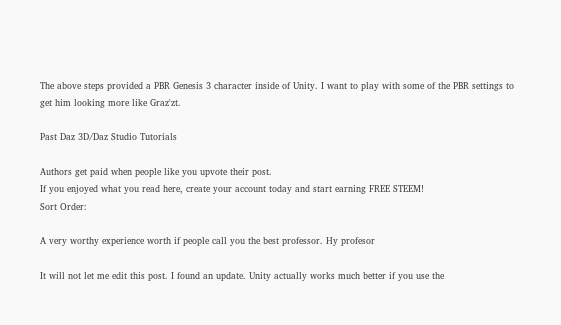The above steps provided a PBR Genesis 3 character inside of Unity. I want to play with some of the PBR settings to get him looking more like Graz'zt.

Past Daz 3D/Daz Studio Tutorials

Authors get paid when people like you upvote their post.
If you enjoyed what you read here, create your account today and start earning FREE STEEM!
Sort Order:

A very worthy experience worth if people call you the best professor. Hy profesor

It will not let me edit this post. I found an update. Unity actually works much better if you use the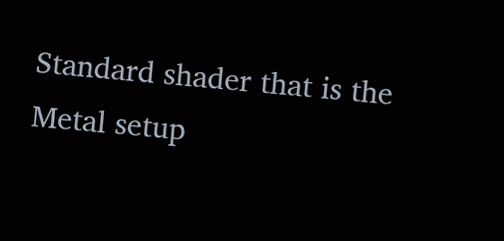Standard shader that is the Metal setup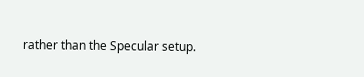rather than the Specular setup.